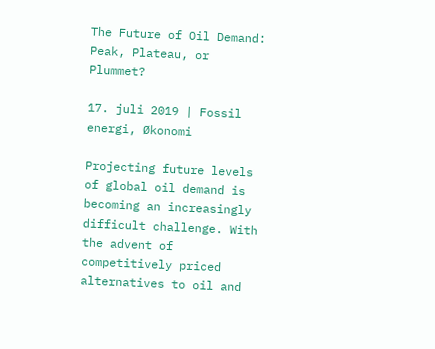The Future of Oil Demand: Peak, Plateau, or Plummet?

17. juli 2019 | Fossil energi, Økonomi

Projecting future levels of global oil demand is becoming an increasingly difficult challenge. With the advent of competitively priced alternatives to oil and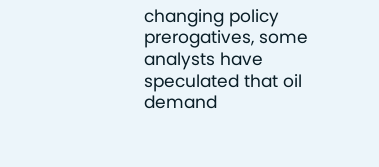changing policy prerogatives, some analysts have speculated that oil demand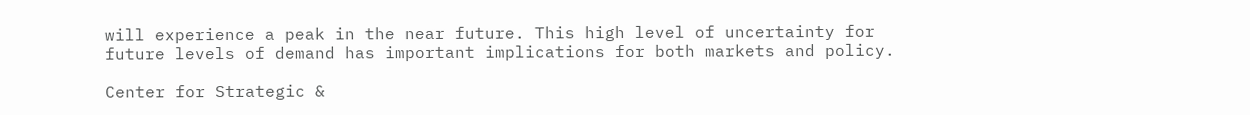will experience a peak in the near future. This high level of uncertainty for future levels of demand has important implications for both markets and policy.

Center for Strategic &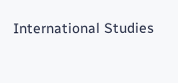International Studies